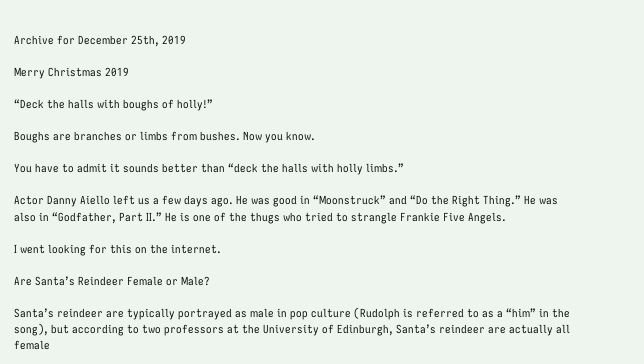Archive for December 25th, 2019

Merry Christmas 2019

“Deck the halls with boughs of holly!”

Boughs are branches or limbs from bushes. Now you know.

You have to admit it sounds better than “deck the halls with holly limbs.”

Actor Danny Aiello left us a few days ago. He was good in “Moonstruck” and “Do the Right Thing.” He was also in “Godfather, Part II.” He is one of the thugs who tried to strangle Frankie Five Angels.

I went looking for this on the internet.

Are Santa’s Reindeer Female or Male?

Santa’s reindeer are typically portrayed as male in pop culture (Rudolph is referred to as a “him” in the song), but according to two professors at the University of Edinburgh, Santa’s reindeer are actually all female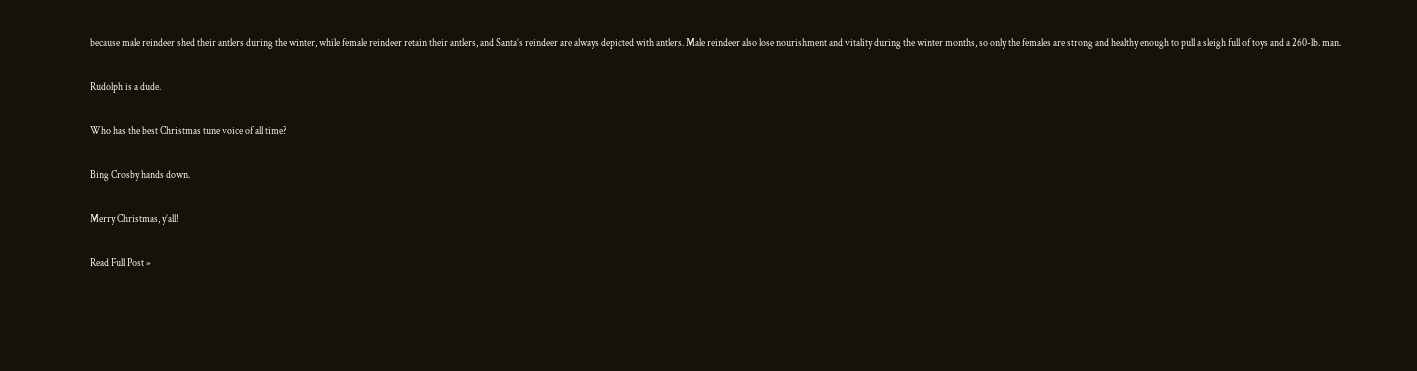because male reindeer shed their antlers during the winter, while female reindeer retain their antlers, and Santa’s reindeer are always depicted with antlers. Male reindeer also lose nourishment and vitality during the winter months, so only the females are strong and healthy enough to pull a sleigh full of toys and a 260-lb. man.

Rudolph is a dude.

Who has the best Christmas tune voice of all time?

Bing Crosby hands down.

Merry Christmas, y’all!

Read Full Post »